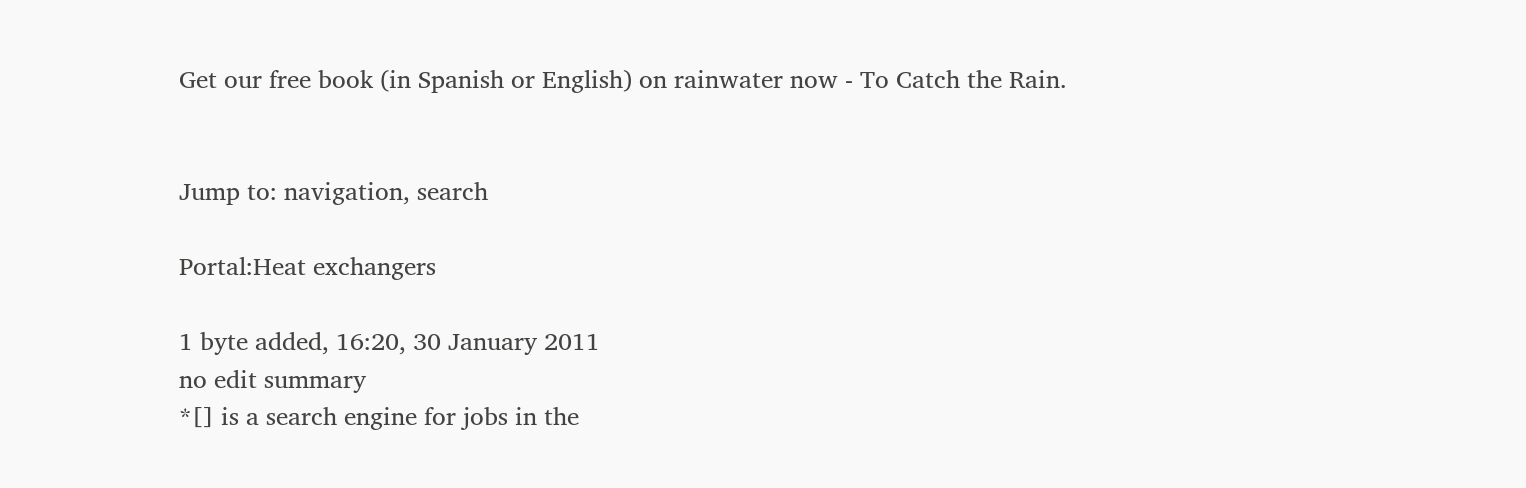Get our free book (in Spanish or English) on rainwater now - To Catch the Rain.


Jump to: navigation, search

Portal:Heat exchangers

1 byte added, 16:20, 30 January 2011
no edit summary
*[] is a search engine for jobs in the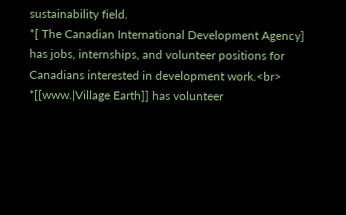sustainability field.
*[ The Canadian International Development Agency] has jobs, internships, and volunteer positions for Canadians interested in development work.<br>
*[[www.|Village Earth]] has volunteer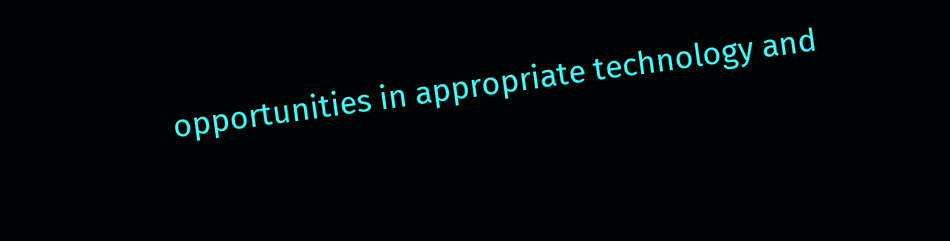opportunities in appropriate technology and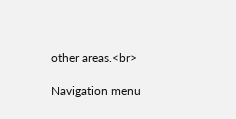other areas.<br>

Navigation menu